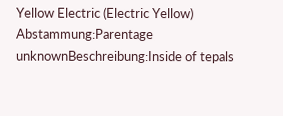Yellow Electric (Electric Yellow)
Abstammung:Parentage unknownBeschreibung:Inside of tepals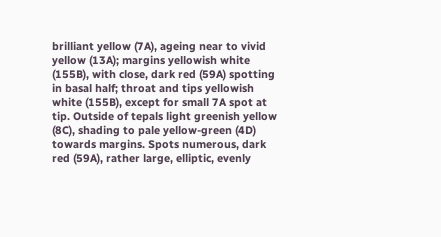brilliant yellow (7A), ageing near to vivid yellow (13A); margins yellowish white (155B), with close, dark red (59A) spotting in basal half; throat and tips yellowish white (155B), except for small 7A spot at tip. Outside of tepals light greenish yellow (8C), shading to pale yellow-green (4D) towards margins. Spots numerous, dark red (59A), rather large, elliptic, evenly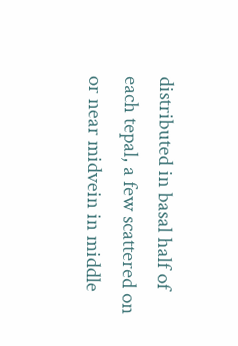distributed in basal half of each tepal, a few scattered on or near midvein in middle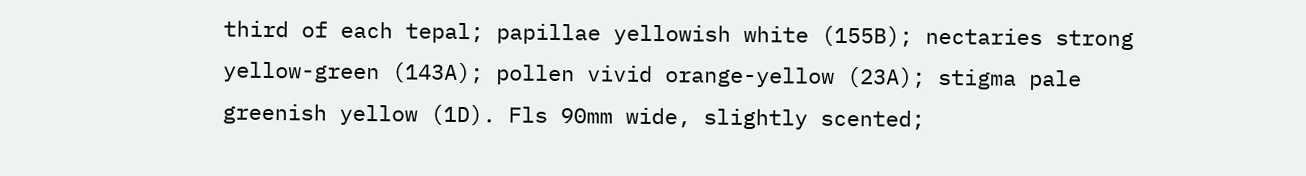third of each tepal; papillae yellowish white (155B); nectaries strong yellow-green (143A); pollen vivid orange-yellow (23A); stigma pale greenish yellow (1D). Fls 90mm wide, slightly scented;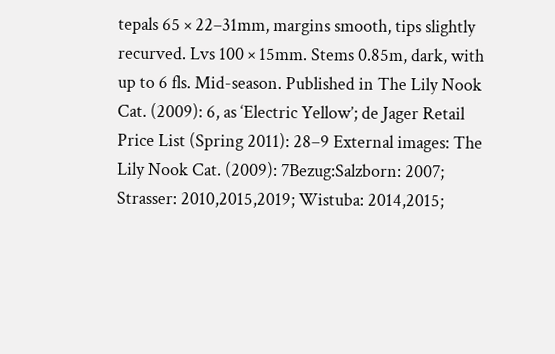tepals 65 × 22–31mm, margins smooth, tips slightly recurved. Lvs 100 × 15mm. Stems 0.85m, dark, with up to 6 fls. Mid-season. Published in The Lily Nook Cat. (2009): 6, as ‘Electric Yellow’; de Jager Retail Price List (Spring 2011): 28–9 External images: The Lily Nook Cat. (2009): 7Bezug:Salzborn: 2007; Strasser: 2010,2015,2019; Wistuba: 2014,2015;